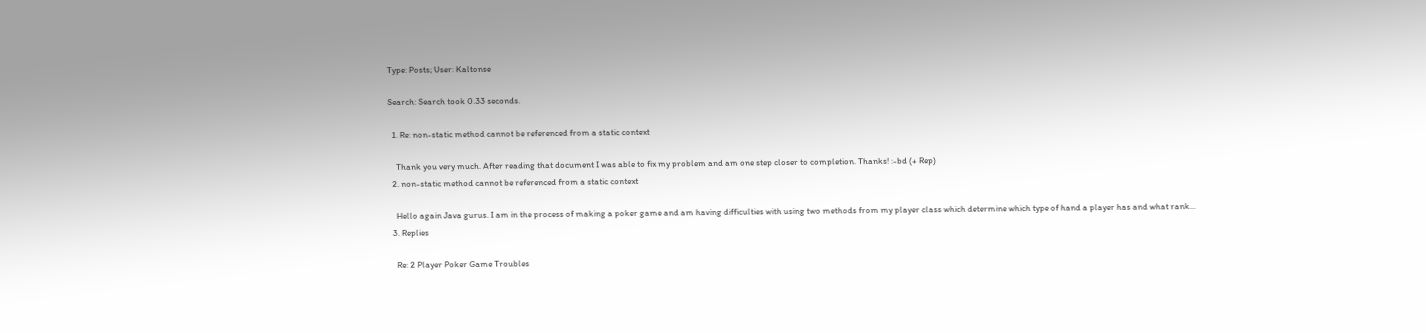Type: Posts; User: Kaltonse

Search: Search took 0.33 seconds.

  1. Re: non-static method cannot be referenced from a static context

    Thank you very much. After reading that document I was able to fix my problem and am one step closer to completion. Thanks! :-bd (+ Rep)
  2. non-static method cannot be referenced from a static context

    Hello again Java gurus. I am in the process of making a poker game and am having difficulties with using two methods from my player class which determine which type of hand a player has and what rank...
  3. Replies

    Re: 2 Player Poker Game Troubles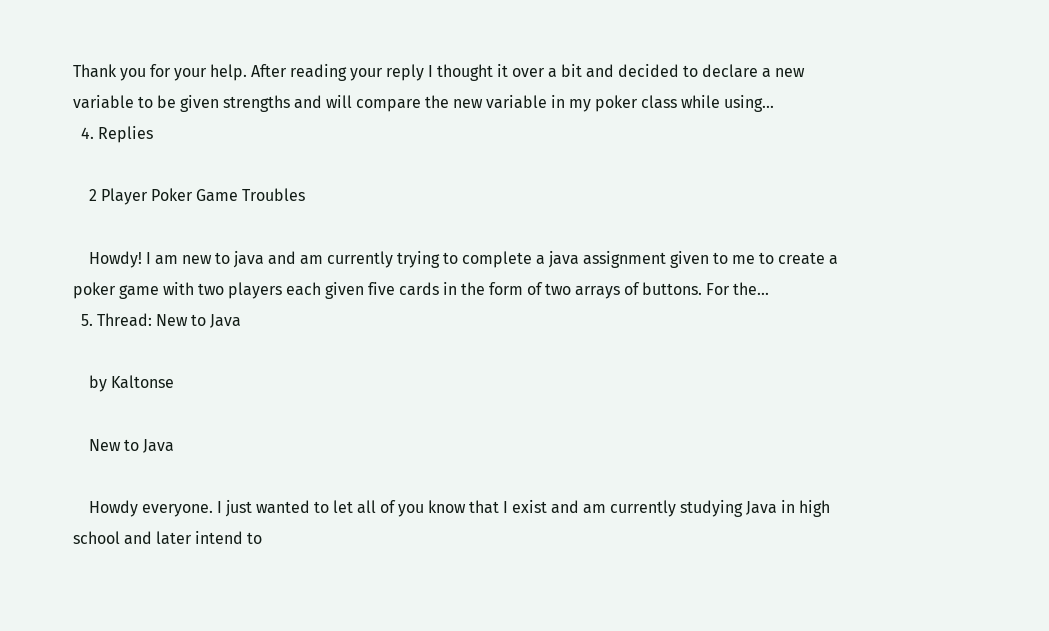Thank you for your help. After reading your reply I thought it over a bit and decided to declare a new variable to be given strengths and will compare the new variable in my poker class while using...
  4. Replies

    2 Player Poker Game Troubles

    Howdy! I am new to java and am currently trying to complete a java assignment given to me to create a poker game with two players each given five cards in the form of two arrays of buttons. For the...
  5. Thread: New to Java

    by Kaltonse

    New to Java

    Howdy everyone. I just wanted to let all of you know that I exist and am currently studying Java in high school and later intend to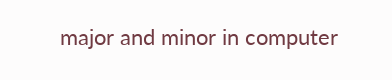major and minor in computer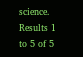science.
Results 1 to 5 of 5